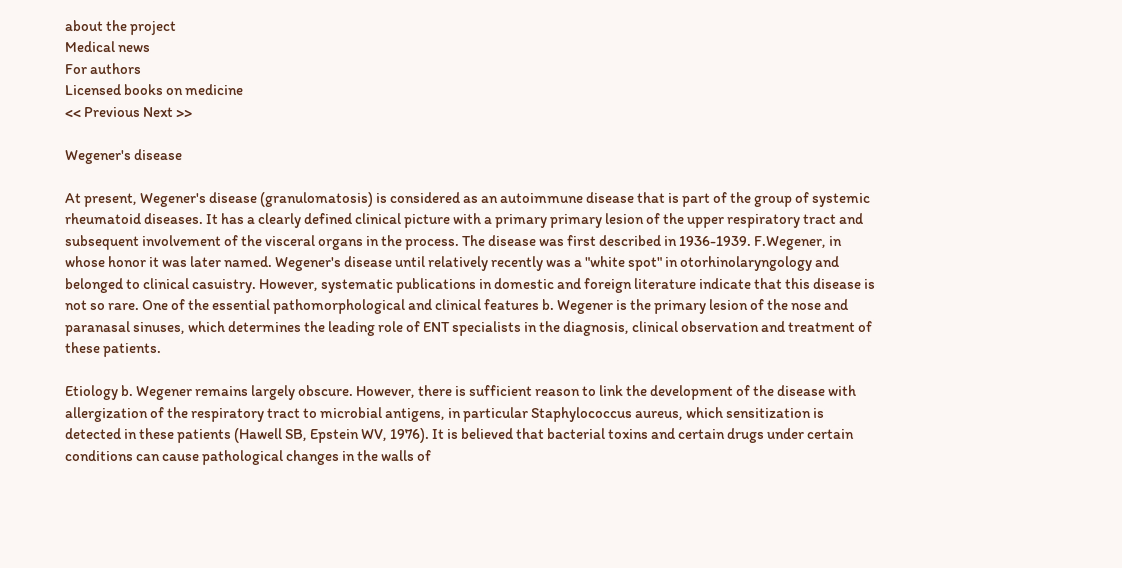about the project
Medical news
For authors
Licensed books on medicine
<< Previous Next >>

Wegener's disease

At present, Wegener's disease (granulomatosis) is considered as an autoimmune disease that is part of the group of systemic rheumatoid diseases. It has a clearly defined clinical picture with a primary primary lesion of the upper respiratory tract and subsequent involvement of the visceral organs in the process. The disease was first described in 1936-1939. F.Wegener, in whose honor it was later named. Wegener's disease until relatively recently was a "white spot" in otorhinolaryngology and belonged to clinical casuistry. However, systematic publications in domestic and foreign literature indicate that this disease is not so rare. One of the essential pathomorphological and clinical features b. Wegener is the primary lesion of the nose and paranasal sinuses, which determines the leading role of ENT specialists in the diagnosis, clinical observation and treatment of these patients.

Etiology b. Wegener remains largely obscure. However, there is sufficient reason to link the development of the disease with allergization of the respiratory tract to microbial antigens, in particular Staphylococcus aureus, which sensitization is detected in these patients (Hawell SB, Epstein WV, 1976). It is believed that bacterial toxins and certain drugs under certain conditions can cause pathological changes in the walls of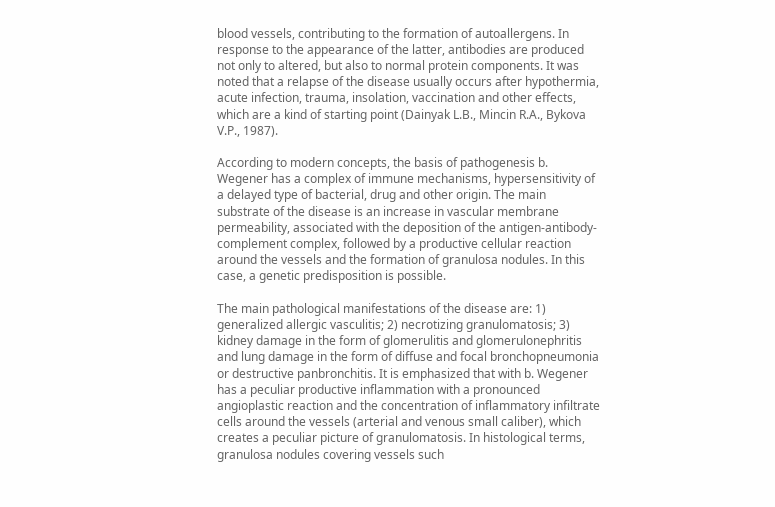blood vessels, contributing to the formation of autoallergens. In response to the appearance of the latter, antibodies are produced not only to altered, but also to normal protein components. It was noted that a relapse of the disease usually occurs after hypothermia, acute infection, trauma, insolation, vaccination and other effects, which are a kind of starting point (Dainyak L.B., Mincin R.A., Bykova V.P., 1987).

According to modern concepts, the basis of pathogenesis b. Wegener has a complex of immune mechanisms, hypersensitivity of a delayed type of bacterial, drug and other origin. The main substrate of the disease is an increase in vascular membrane permeability, associated with the deposition of the antigen-antibody-complement complex, followed by a productive cellular reaction around the vessels and the formation of granulosa nodules. In this case, a genetic predisposition is possible.

The main pathological manifestations of the disease are: 1) generalized allergic vasculitis; 2) necrotizing granulomatosis; 3) kidney damage in the form of glomerulitis and glomerulonephritis and lung damage in the form of diffuse and focal bronchopneumonia or destructive panbronchitis. It is emphasized that with b. Wegener has a peculiar productive inflammation with a pronounced angioplastic reaction and the concentration of inflammatory infiltrate cells around the vessels (arterial and venous small caliber), which creates a peculiar picture of granulomatosis. In histological terms, granulosa nodules covering vessels such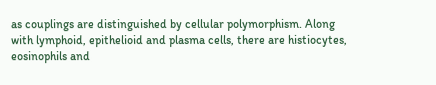as couplings are distinguished by cellular polymorphism. Along with lymphoid, epithelioid and plasma cells, there are histiocytes, eosinophils and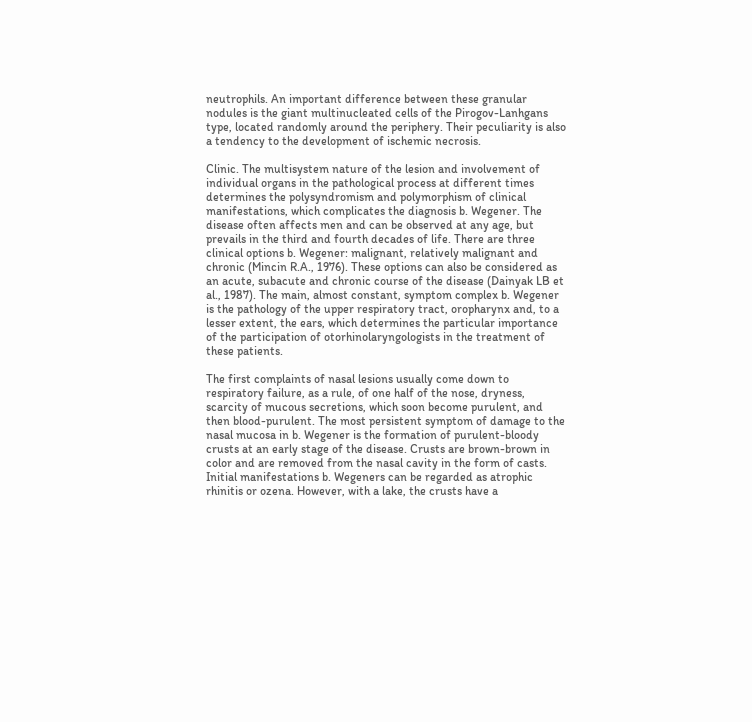neutrophils. An important difference between these granular nodules is the giant multinucleated cells of the Pirogov-Lanhgans type, located randomly around the periphery. Their peculiarity is also a tendency to the development of ischemic necrosis.

Clinic. The multisystem nature of the lesion and involvement of individual organs in the pathological process at different times determines the polysyndromism and polymorphism of clinical manifestations, which complicates the diagnosis b. Wegener. The disease often affects men and can be observed at any age, but prevails in the third and fourth decades of life. There are three clinical options b. Wegener: malignant, relatively malignant and chronic (Mincin R.A., 1976). These options can also be considered as an acute, subacute and chronic course of the disease (Dainyak LB et al., 1987). The main, almost constant, symptom complex b. Wegener is the pathology of the upper respiratory tract, oropharynx and, to a lesser extent, the ears, which determines the particular importance of the participation of otorhinolaryngologists in the treatment of these patients.

The first complaints of nasal lesions usually come down to respiratory failure, as a rule, of one half of the nose, dryness, scarcity of mucous secretions, which soon become purulent, and then blood-purulent. The most persistent symptom of damage to the nasal mucosa in b. Wegener is the formation of purulent-bloody crusts at an early stage of the disease. Crusts are brown-brown in color and are removed from the nasal cavity in the form of casts. Initial manifestations b. Wegeners can be regarded as atrophic rhinitis or ozena. However, with a lake, the crusts have a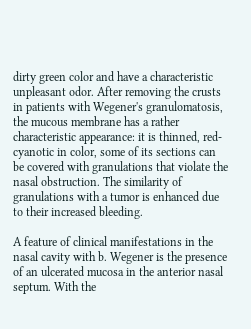dirty green color and have a characteristic unpleasant odor. After removing the crusts in patients with Wegener's granulomatosis, the mucous membrane has a rather characteristic appearance: it is thinned, red-cyanotic in color, some of its sections can be covered with granulations that violate the nasal obstruction. The similarity of granulations with a tumor is enhanced due to their increased bleeding.

A feature of clinical manifestations in the nasal cavity with b. Wegener is the presence of an ulcerated mucosa in the anterior nasal septum. With the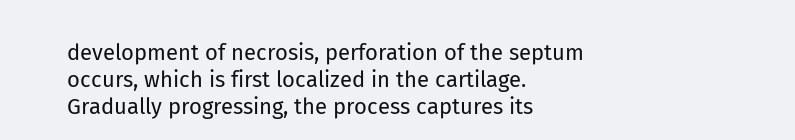development of necrosis, perforation of the septum occurs, which is first localized in the cartilage. Gradually progressing, the process captures its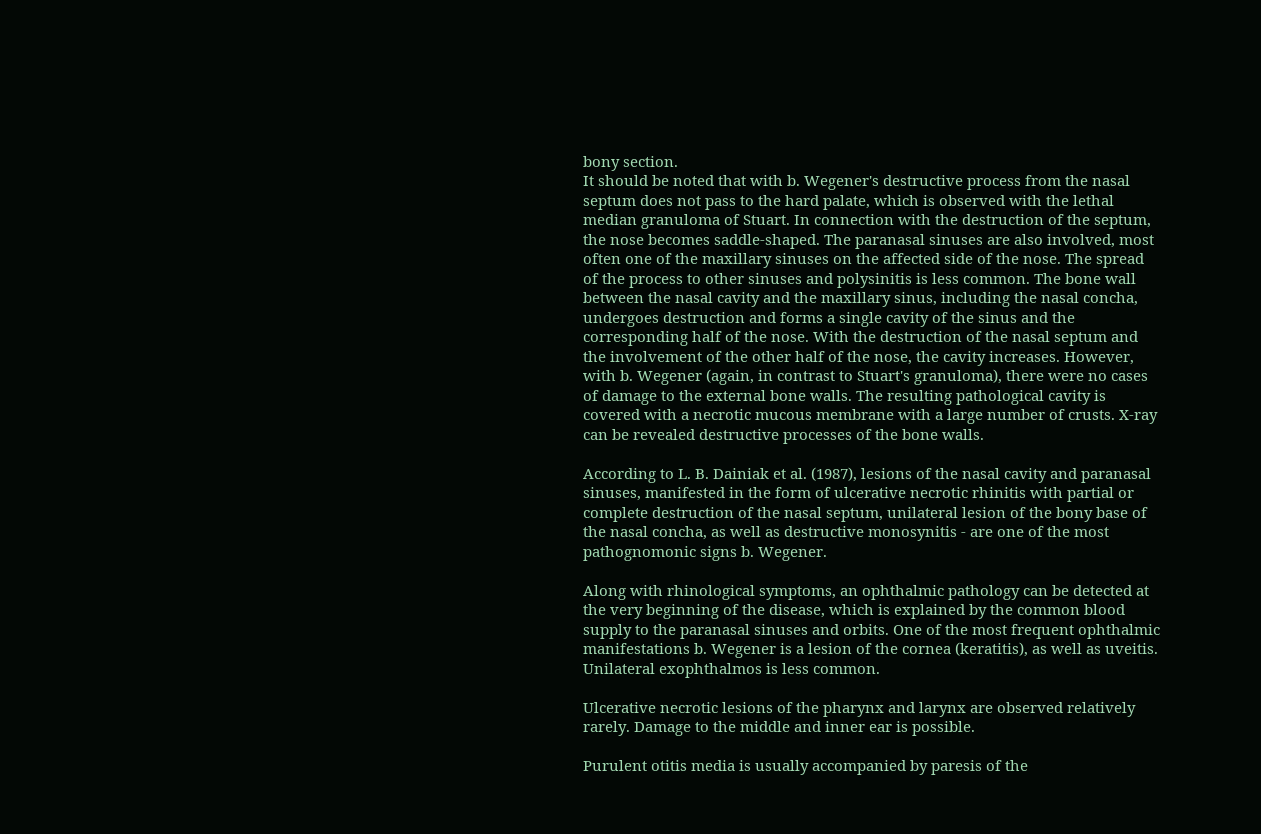bony section.
It should be noted that with b. Wegener's destructive process from the nasal septum does not pass to the hard palate, which is observed with the lethal median granuloma of Stuart. In connection with the destruction of the septum, the nose becomes saddle-shaped. The paranasal sinuses are also involved, most often one of the maxillary sinuses on the affected side of the nose. The spread of the process to other sinuses and polysinitis is less common. The bone wall between the nasal cavity and the maxillary sinus, including the nasal concha, undergoes destruction and forms a single cavity of the sinus and the corresponding half of the nose. With the destruction of the nasal septum and the involvement of the other half of the nose, the cavity increases. However, with b. Wegener (again, in contrast to Stuart's granuloma), there were no cases of damage to the external bone walls. The resulting pathological cavity is covered with a necrotic mucous membrane with a large number of crusts. X-ray can be revealed destructive processes of the bone walls.

According to L. B. Dainiak et al. (1987), lesions of the nasal cavity and paranasal sinuses, manifested in the form of ulcerative necrotic rhinitis with partial or complete destruction of the nasal septum, unilateral lesion of the bony base of the nasal concha, as well as destructive monosynitis - are one of the most pathognomonic signs b. Wegener.

Along with rhinological symptoms, an ophthalmic pathology can be detected at the very beginning of the disease, which is explained by the common blood supply to the paranasal sinuses and orbits. One of the most frequent ophthalmic manifestations b. Wegener is a lesion of the cornea (keratitis), as well as uveitis. Unilateral exophthalmos is less common.

Ulcerative necrotic lesions of the pharynx and larynx are observed relatively rarely. Damage to the middle and inner ear is possible.

Purulent otitis media is usually accompanied by paresis of the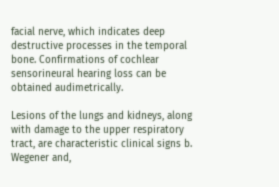facial nerve, which indicates deep destructive processes in the temporal bone. Confirmations of cochlear sensorineural hearing loss can be obtained audimetrically.

Lesions of the lungs and kidneys, along with damage to the upper respiratory tract, are characteristic clinical signs b. Wegener and,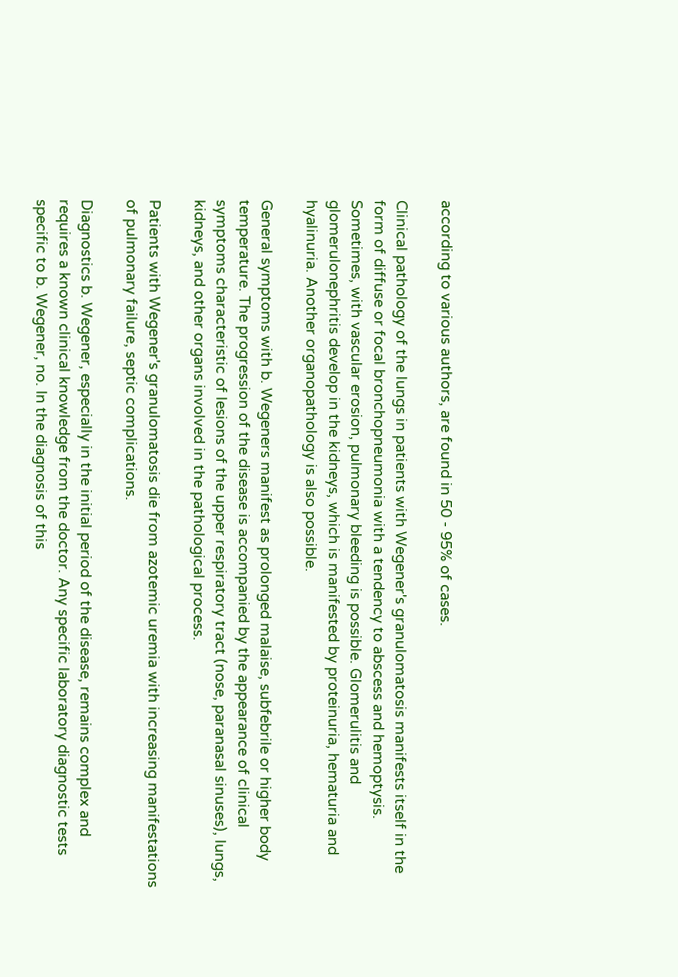according to various authors, are found in 50 - 95% of cases.

Clinical pathology of the lungs in patients with Wegener's granulomatosis manifests itself in the form of diffuse or focal bronchopneumonia with a tendency to abscess and hemoptysis. Sometimes, with vascular erosion, pulmonary bleeding is possible. Glomerulitis and glomerulonephritis develop in the kidneys, which is manifested by proteinuria, hematuria and hyalinuria. Another organopathology is also possible.

General symptoms with b. Wegeners manifest as prolonged malaise, subfebrile or higher body temperature. The progression of the disease is accompanied by the appearance of clinical symptoms characteristic of lesions of the upper respiratory tract (nose, paranasal sinuses), lungs, kidneys, and other organs involved in the pathological process.

Patients with Wegener's granulomatosis die from azotemic uremia with increasing manifestations of pulmonary failure, septic complications.

Diagnostics b. Wegener, especially in the initial period of the disease, remains complex and requires a known clinical knowledge from the doctor. Any specific laboratory diagnostic tests specific to b. Wegener, no. In the diagnosis of this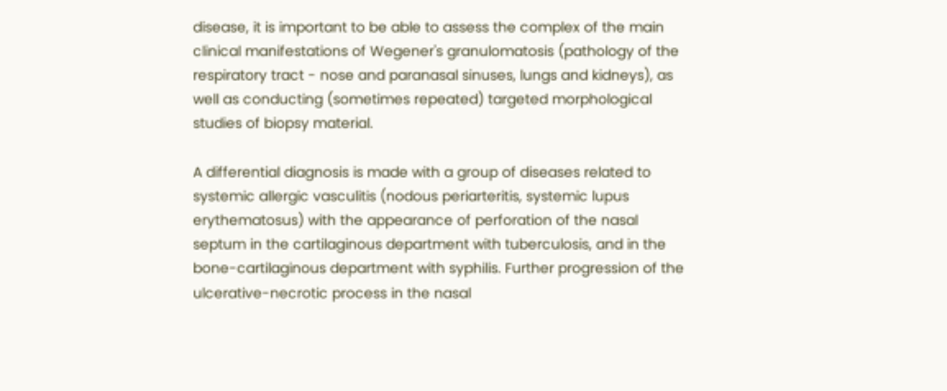disease, it is important to be able to assess the complex of the main clinical manifestations of Wegener's granulomatosis (pathology of the respiratory tract - nose and paranasal sinuses, lungs and kidneys), as well as conducting (sometimes repeated) targeted morphological studies of biopsy material.

A differential diagnosis is made with a group of diseases related to systemic allergic vasculitis (nodous periarteritis, systemic lupus erythematosus) with the appearance of perforation of the nasal septum in the cartilaginous department with tuberculosis, and in the bone-cartilaginous department with syphilis. Further progression of the ulcerative-necrotic process in the nasal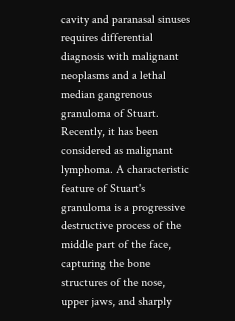cavity and paranasal sinuses requires differential diagnosis with malignant neoplasms and a lethal median gangrenous granuloma of Stuart. Recently, it has been considered as malignant lymphoma. A characteristic feature of Stuart's granuloma is a progressive destructive process of the middle part of the face, capturing the bone structures of the nose, upper jaws, and sharply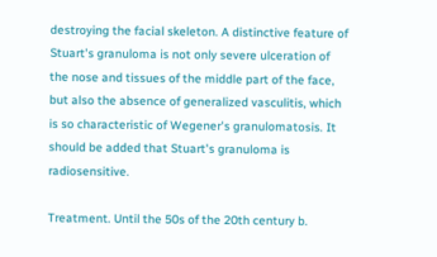destroying the facial skeleton. A distinctive feature of Stuart's granuloma is not only severe ulceration of the nose and tissues of the middle part of the face, but also the absence of generalized vasculitis, which is so characteristic of Wegener's granulomatosis. It should be added that Stuart's granuloma is radiosensitive.

Treatment. Until the 50s of the 20th century b.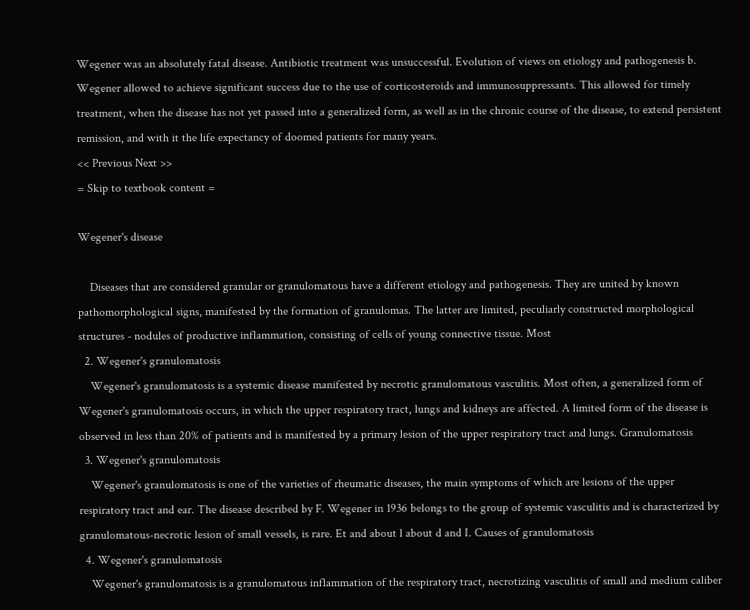Wegener was an absolutely fatal disease. Antibiotic treatment was unsuccessful. Evolution of views on etiology and pathogenesis b. Wegener allowed to achieve significant success due to the use of corticosteroids and immunosuppressants. This allowed for timely treatment, when the disease has not yet passed into a generalized form, as well as in the chronic course of the disease, to extend persistent remission, and with it the life expectancy of doomed patients for many years.
<< Previous Next >>
= Skip to textbook content =

Wegener's disease

    Diseases that are considered granular or granulomatous have a different etiology and pathogenesis. They are united by known pathomorphological signs, manifested by the formation of granulomas. The latter are limited, peculiarly constructed morphological structures - nodules of productive inflammation, consisting of cells of young connective tissue. Most
  2. Wegener's granulomatosis
    Wegener's granulomatosis is a systemic disease manifested by necrotic granulomatous vasculitis. Most often, a generalized form of Wegener's granulomatosis occurs, in which the upper respiratory tract, lungs and kidneys are affected. A limited form of the disease is observed in less than 20% of patients and is manifested by a primary lesion of the upper respiratory tract and lungs. Granulomatosis
  3. Wegener's granulomatosis
    Wegener's granulomatosis is one of the varieties of rheumatic diseases, the main symptoms of which are lesions of the upper respiratory tract and ear. The disease described by F. Wegener in 1936 belongs to the group of systemic vasculitis and is characterized by granulomatous-necrotic lesion of small vessels, is rare. Et and about l about d and I. Causes of granulomatosis
  4. Wegener's granulomatosis
    Wegener's granulomatosis is a granulomatous inflammation of the respiratory tract, necrotizing vasculitis of small and medium caliber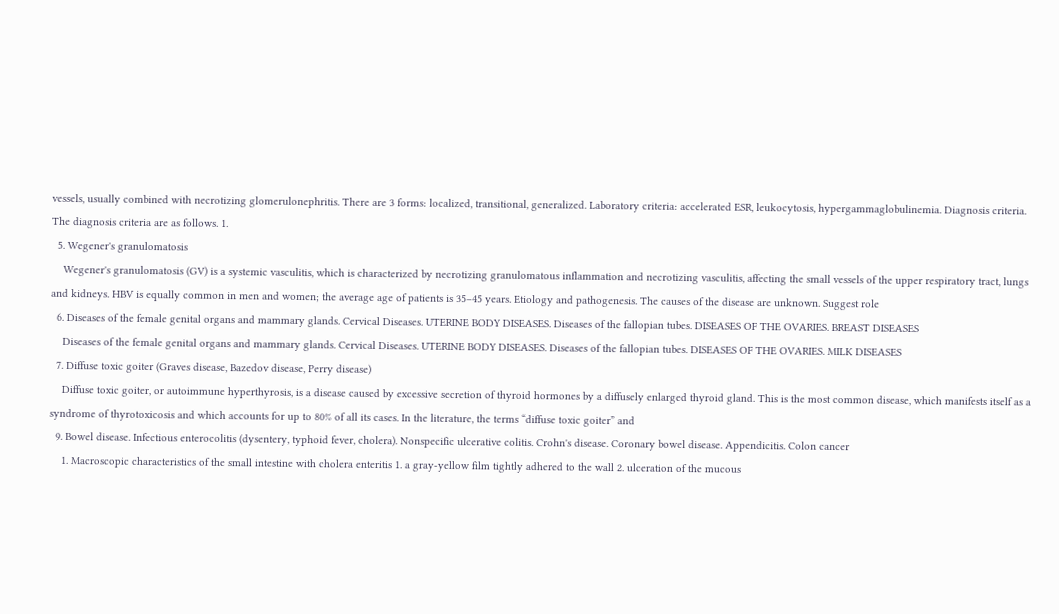vessels, usually combined with necrotizing glomerulonephritis. There are 3 forms: localized, transitional, generalized. Laboratory criteria: accelerated ESR, leukocytosis, hypergammaglobulinemia. Diagnosis criteria. The diagnosis criteria are as follows. 1.
  5. Wegener's granulomatosis
    Wegener's granulomatosis (GV) is a systemic vasculitis, which is characterized by necrotizing granulomatous inflammation and necrotizing vasculitis, affecting the small vessels of the upper respiratory tract, lungs and kidneys. HBV is equally common in men and women; the average age of patients is 35–45 years. Etiology and pathogenesis. The causes of the disease are unknown. Suggest role
  6. Diseases of the female genital organs and mammary glands. Cervical Diseases. UTERINE BODY DISEASES. Diseases of the fallopian tubes. DISEASES OF THE OVARIES. BREAST DISEASES
    Diseases of the female genital organs and mammary glands. Cervical Diseases. UTERINE BODY DISEASES. Diseases of the fallopian tubes. DISEASES OF THE OVARIES. MILK DISEASES
  7. Diffuse toxic goiter (Graves disease, Bazedov disease, Perry disease)
    Diffuse toxic goiter, or autoimmune hyperthyrosis, is a disease caused by excessive secretion of thyroid hormones by a diffusely enlarged thyroid gland. This is the most common disease, which manifests itself as a syndrome of thyrotoxicosis and which accounts for up to 80% of all its cases. In the literature, the terms “diffuse toxic goiter” and
  9. Bowel disease. Infectious enterocolitis (dysentery, typhoid fever, cholera). Nonspecific ulcerative colitis. Crohn's disease. Coronary bowel disease. Appendicitis. Colon cancer
    1. Macroscopic characteristics of the small intestine with cholera enteritis 1. a gray-yellow film tightly adhered to the wall 2. ulceration of the mucous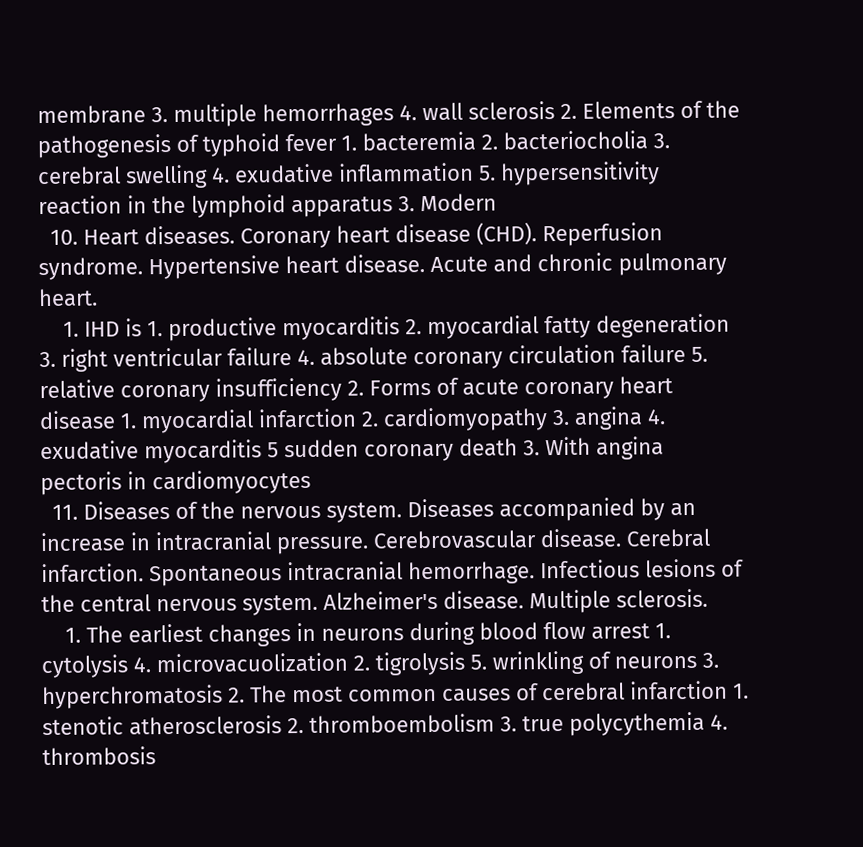membrane 3. multiple hemorrhages 4. wall sclerosis 2. Elements of the pathogenesis of typhoid fever 1. bacteremia 2. bacteriocholia 3. cerebral swelling 4. exudative inflammation 5. hypersensitivity reaction in the lymphoid apparatus 3. Modern
  10. Heart diseases. Coronary heart disease (CHD). Reperfusion syndrome. Hypertensive heart disease. Acute and chronic pulmonary heart.
    1. IHD is 1. productive myocarditis 2. myocardial fatty degeneration 3. right ventricular failure 4. absolute coronary circulation failure 5. relative coronary insufficiency 2. Forms of acute coronary heart disease 1. myocardial infarction 2. cardiomyopathy 3. angina 4. exudative myocarditis 5 sudden coronary death 3. With angina pectoris in cardiomyocytes
  11. Diseases of the nervous system. Diseases accompanied by an increase in intracranial pressure. Cerebrovascular disease. Cerebral infarction. Spontaneous intracranial hemorrhage. Infectious lesions of the central nervous system. Alzheimer's disease. Multiple sclerosis.
    1. The earliest changes in neurons during blood flow arrest 1. cytolysis 4. microvacuolization 2. tigrolysis 5. wrinkling of neurons 3. hyperchromatosis 2. The most common causes of cerebral infarction 1. stenotic atherosclerosis 2. thromboembolism 3. true polycythemia 4. thrombosis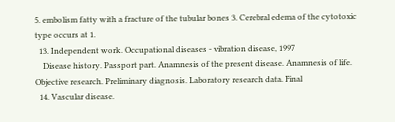5. embolism fatty with a fracture of the tubular bones 3. Cerebral edema of the cytotoxic type occurs at 1.
  13. Independent work. Occupational diseases - vibration disease, 1997
    Disease history. Passport part. Anamnesis of the present disease. Anamnesis of life. Objective research. Preliminary diagnosis. Laboratory research data. Final
  14. Vascular disease.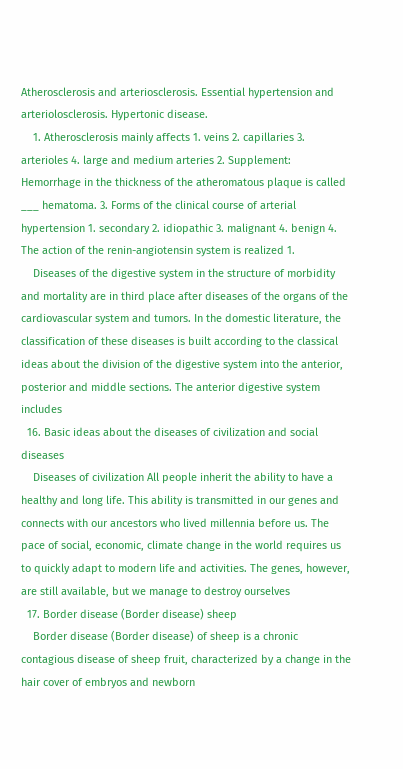Atherosclerosis and arteriosclerosis. Essential hypertension and arteriolosclerosis. Hypertonic disease.
    1. Atherosclerosis mainly affects 1. veins 2. capillaries 3. arterioles 4. large and medium arteries 2. Supplement: Hemorrhage in the thickness of the atheromatous plaque is called ___ hematoma. 3. Forms of the clinical course of arterial hypertension 1. secondary 2. idiopathic 3. malignant 4. benign 4. The action of the renin-angiotensin system is realized 1.
    Diseases of the digestive system in the structure of morbidity and mortality are in third place after diseases of the organs of the cardiovascular system and tumors. In the domestic literature, the classification of these diseases is built according to the classical ideas about the division of the digestive system into the anterior, posterior and middle sections. The anterior digestive system includes
  16. Basic ideas about the diseases of civilization and social diseases
    Diseases of civilization All people inherit the ability to have a healthy and long life. This ability is transmitted in our genes and connects with our ancestors who lived millennia before us. The pace of social, economic, climate change in the world requires us to quickly adapt to modern life and activities. The genes, however, are still available, but we manage to destroy ourselves
  17. Border disease (Border disease) sheep
    Border disease (Border disease) of sheep is a chronic contagious disease of sheep fruit, characterized by a change in the hair cover of embryos and newborn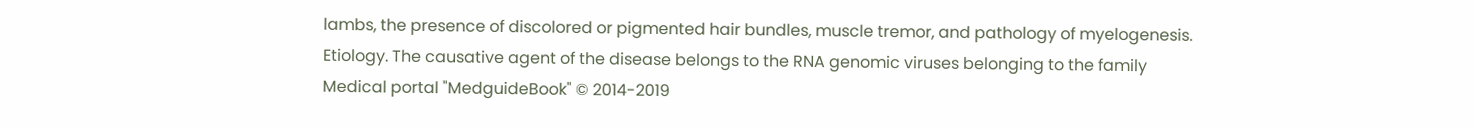lambs, the presence of discolored or pigmented hair bundles, muscle tremor, and pathology of myelogenesis. Etiology. The causative agent of the disease belongs to the RNA genomic viruses belonging to the family
Medical portal "MedguideBook" © 2014-2019